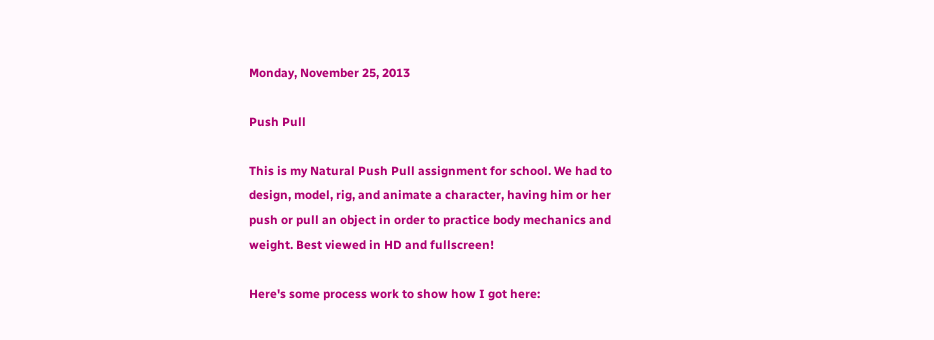Monday, November 25, 2013

Push Pull

This is my Natural Push Pull assignment for school. We had to design, model, rig, and animate a character, having him or her push or pull an object in order to practice body mechanics and weight. Best viewed in HD and fullscreen!

Here's some process work to show how I got here: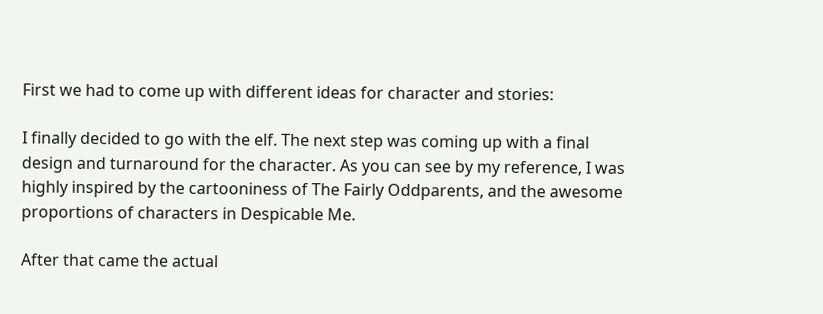First we had to come up with different ideas for character and stories:

I finally decided to go with the elf. The next step was coming up with a final design and turnaround for the character. As you can see by my reference, I was highly inspired by the cartooniness of The Fairly Oddparents, and the awesome proportions of characters in Despicable Me.

After that came the actual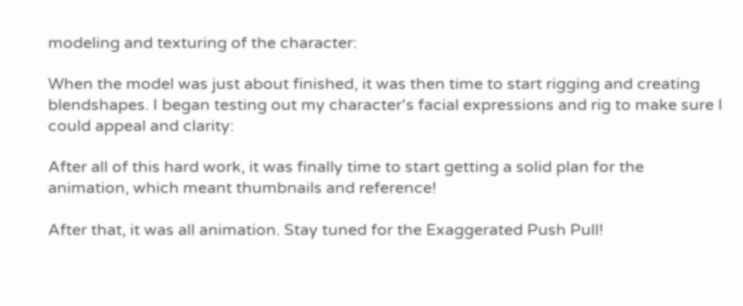modeling and texturing of the character:

When the model was just about finished, it was then time to start rigging and creating blendshapes. I began testing out my character's facial expressions and rig to make sure I could appeal and clarity:

After all of this hard work, it was finally time to start getting a solid plan for the animation, which meant thumbnails and reference!

After that, it was all animation. Stay tuned for the Exaggerated Push Pull!